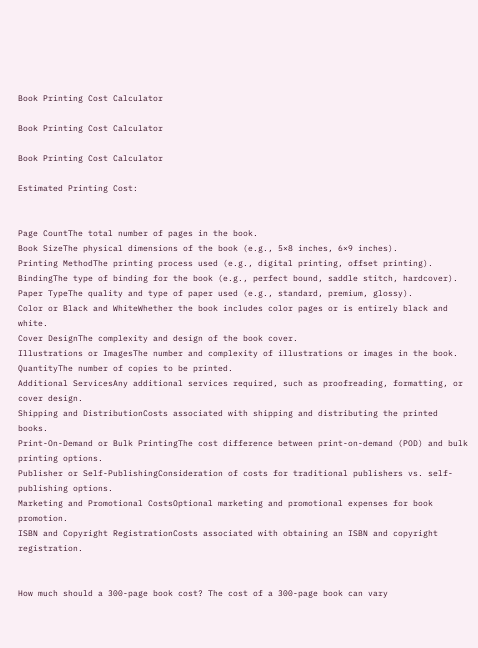Book Printing Cost Calculator

Book Printing Cost Calculator

Book Printing Cost Calculator

Estimated Printing Cost:


Page CountThe total number of pages in the book.
Book SizeThe physical dimensions of the book (e.g., 5×8 inches, 6×9 inches).
Printing MethodThe printing process used (e.g., digital printing, offset printing).
BindingThe type of binding for the book (e.g., perfect bound, saddle stitch, hardcover).
Paper TypeThe quality and type of paper used (e.g., standard, premium, glossy).
Color or Black and WhiteWhether the book includes color pages or is entirely black and white.
Cover DesignThe complexity and design of the book cover.
Illustrations or ImagesThe number and complexity of illustrations or images in the book.
QuantityThe number of copies to be printed.
Additional ServicesAny additional services required, such as proofreading, formatting, or cover design.
Shipping and DistributionCosts associated with shipping and distributing the printed books.
Print-On-Demand or Bulk PrintingThe cost difference between print-on-demand (POD) and bulk printing options.
Publisher or Self-PublishingConsideration of costs for traditional publishers vs. self-publishing options.
Marketing and Promotional CostsOptional marketing and promotional expenses for book promotion.
ISBN and Copyright RegistrationCosts associated with obtaining an ISBN and copyright registration.


How much should a 300-page book cost? The cost of a 300-page book can vary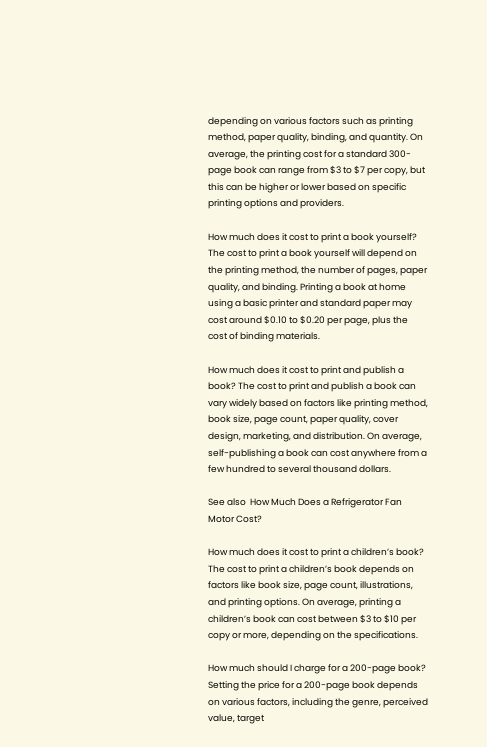depending on various factors such as printing method, paper quality, binding, and quantity. On average, the printing cost for a standard 300-page book can range from $3 to $7 per copy, but this can be higher or lower based on specific printing options and providers.

How much does it cost to print a book yourself? The cost to print a book yourself will depend on the printing method, the number of pages, paper quality, and binding. Printing a book at home using a basic printer and standard paper may cost around $0.10 to $0.20 per page, plus the cost of binding materials.

How much does it cost to print and publish a book? The cost to print and publish a book can vary widely based on factors like printing method, book size, page count, paper quality, cover design, marketing, and distribution. On average, self-publishing a book can cost anywhere from a few hundred to several thousand dollars.

See also  How Much Does a Refrigerator Fan Motor Cost?

How much does it cost to print a children’s book? The cost to print a children’s book depends on factors like book size, page count, illustrations, and printing options. On average, printing a children’s book can cost between $3 to $10 per copy or more, depending on the specifications.

How much should I charge for a 200-page book? Setting the price for a 200-page book depends on various factors, including the genre, perceived value, target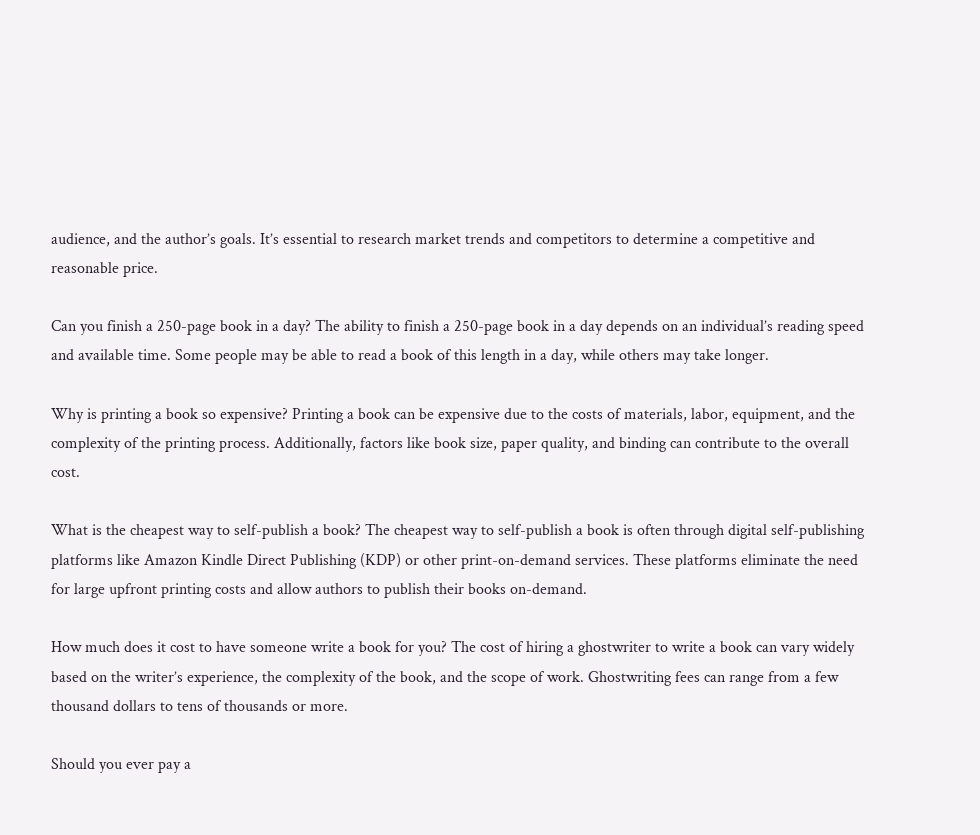audience, and the author’s goals. It’s essential to research market trends and competitors to determine a competitive and reasonable price.

Can you finish a 250-page book in a day? The ability to finish a 250-page book in a day depends on an individual’s reading speed and available time. Some people may be able to read a book of this length in a day, while others may take longer.

Why is printing a book so expensive? Printing a book can be expensive due to the costs of materials, labor, equipment, and the complexity of the printing process. Additionally, factors like book size, paper quality, and binding can contribute to the overall cost.

What is the cheapest way to self-publish a book? The cheapest way to self-publish a book is often through digital self-publishing platforms like Amazon Kindle Direct Publishing (KDP) or other print-on-demand services. These platforms eliminate the need for large upfront printing costs and allow authors to publish their books on-demand.

How much does it cost to have someone write a book for you? The cost of hiring a ghostwriter to write a book can vary widely based on the writer’s experience, the complexity of the book, and the scope of work. Ghostwriting fees can range from a few thousand dollars to tens of thousands or more.

Should you ever pay a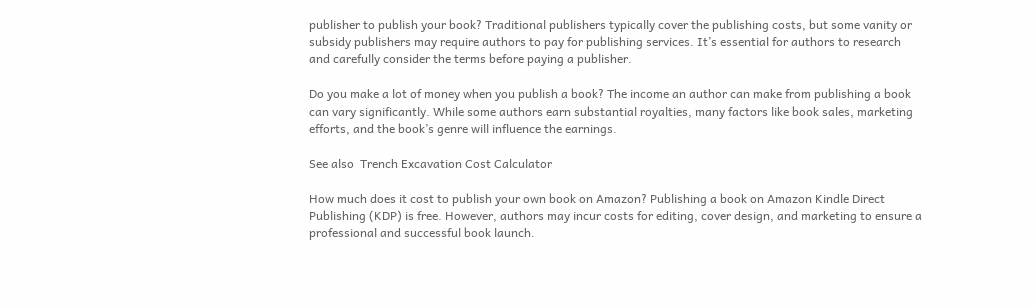publisher to publish your book? Traditional publishers typically cover the publishing costs, but some vanity or subsidy publishers may require authors to pay for publishing services. It’s essential for authors to research and carefully consider the terms before paying a publisher.

Do you make a lot of money when you publish a book? The income an author can make from publishing a book can vary significantly. While some authors earn substantial royalties, many factors like book sales, marketing efforts, and the book’s genre will influence the earnings.

See also  Trench Excavation Cost Calculator

How much does it cost to publish your own book on Amazon? Publishing a book on Amazon Kindle Direct Publishing (KDP) is free. However, authors may incur costs for editing, cover design, and marketing to ensure a professional and successful book launch.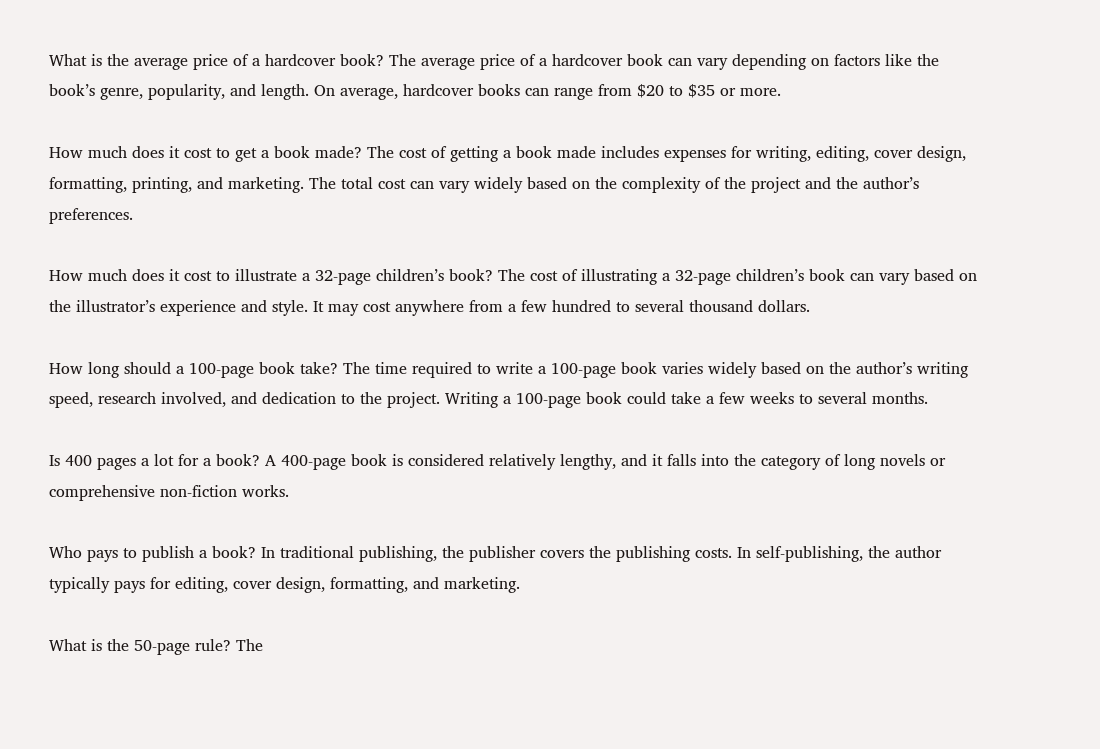What is the average price of a hardcover book? The average price of a hardcover book can vary depending on factors like the book’s genre, popularity, and length. On average, hardcover books can range from $20 to $35 or more.

How much does it cost to get a book made? The cost of getting a book made includes expenses for writing, editing, cover design, formatting, printing, and marketing. The total cost can vary widely based on the complexity of the project and the author’s preferences.

How much does it cost to illustrate a 32-page children’s book? The cost of illustrating a 32-page children’s book can vary based on the illustrator’s experience and style. It may cost anywhere from a few hundred to several thousand dollars.

How long should a 100-page book take? The time required to write a 100-page book varies widely based on the author’s writing speed, research involved, and dedication to the project. Writing a 100-page book could take a few weeks to several months.

Is 400 pages a lot for a book? A 400-page book is considered relatively lengthy, and it falls into the category of long novels or comprehensive non-fiction works.

Who pays to publish a book? In traditional publishing, the publisher covers the publishing costs. In self-publishing, the author typically pays for editing, cover design, formatting, and marketing.

What is the 50-page rule? The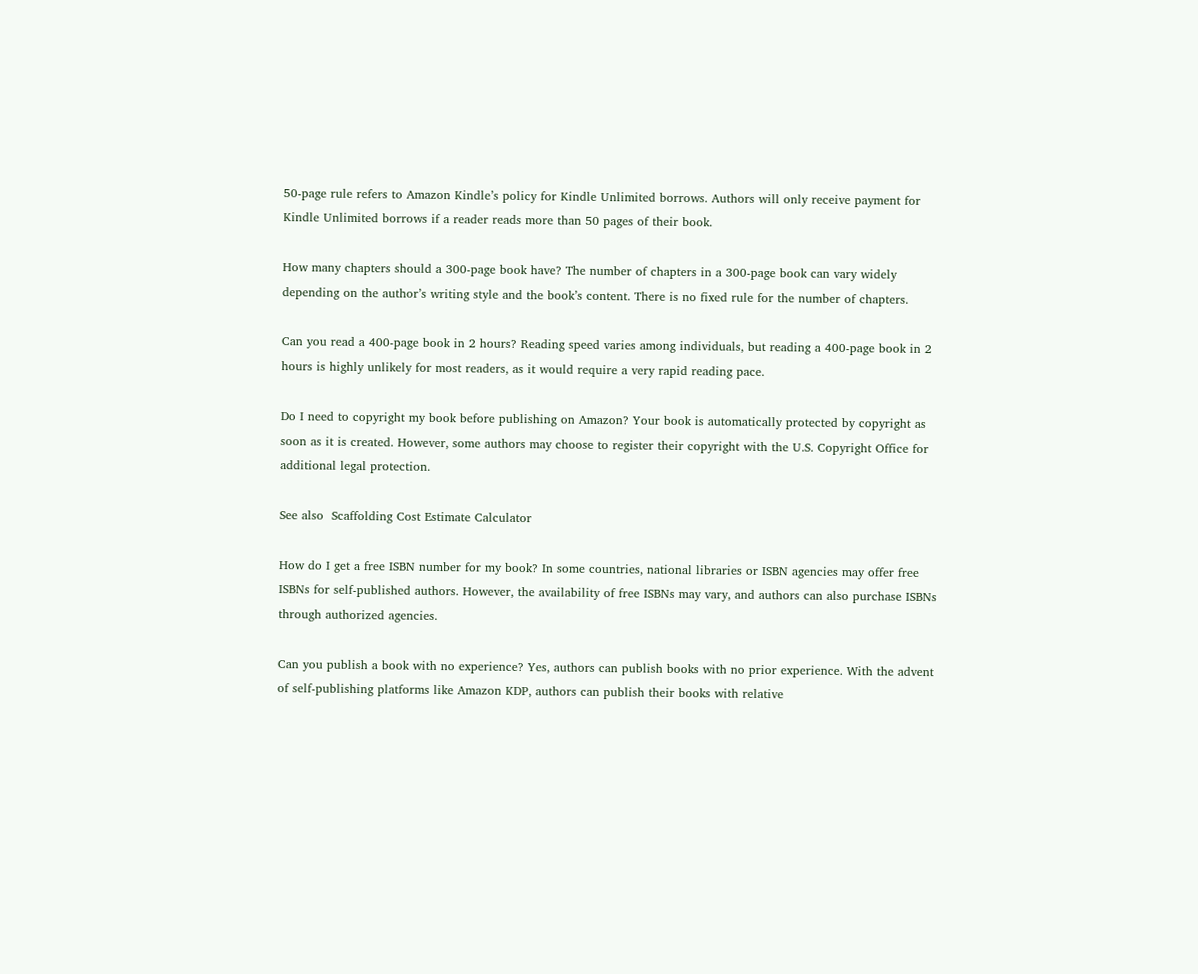50-page rule refers to Amazon Kindle’s policy for Kindle Unlimited borrows. Authors will only receive payment for Kindle Unlimited borrows if a reader reads more than 50 pages of their book.

How many chapters should a 300-page book have? The number of chapters in a 300-page book can vary widely depending on the author’s writing style and the book’s content. There is no fixed rule for the number of chapters.

Can you read a 400-page book in 2 hours? Reading speed varies among individuals, but reading a 400-page book in 2 hours is highly unlikely for most readers, as it would require a very rapid reading pace.

Do I need to copyright my book before publishing on Amazon? Your book is automatically protected by copyright as soon as it is created. However, some authors may choose to register their copyright with the U.S. Copyright Office for additional legal protection.

See also  Scaffolding Cost Estimate Calculator

How do I get a free ISBN number for my book? In some countries, national libraries or ISBN agencies may offer free ISBNs for self-published authors. However, the availability of free ISBNs may vary, and authors can also purchase ISBNs through authorized agencies.

Can you publish a book with no experience? Yes, authors can publish books with no prior experience. With the advent of self-publishing platforms like Amazon KDP, authors can publish their books with relative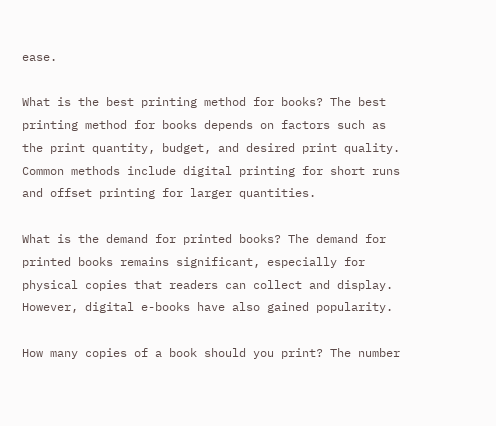ease.

What is the best printing method for books? The best printing method for books depends on factors such as the print quantity, budget, and desired print quality. Common methods include digital printing for short runs and offset printing for larger quantities.

What is the demand for printed books? The demand for printed books remains significant, especially for physical copies that readers can collect and display. However, digital e-books have also gained popularity.

How many copies of a book should you print? The number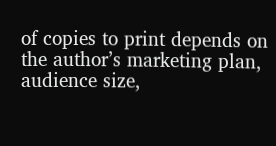of copies to print depends on the author’s marketing plan, audience size,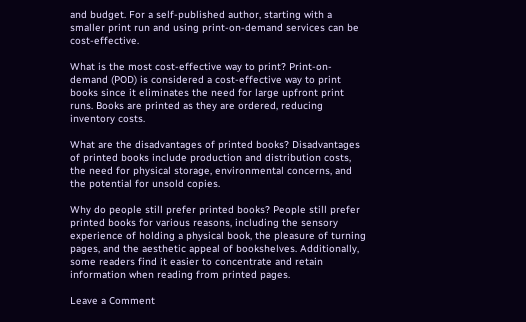and budget. For a self-published author, starting with a smaller print run and using print-on-demand services can be cost-effective.

What is the most cost-effective way to print? Print-on-demand (POD) is considered a cost-effective way to print books since it eliminates the need for large upfront print runs. Books are printed as they are ordered, reducing inventory costs.

What are the disadvantages of printed books? Disadvantages of printed books include production and distribution costs, the need for physical storage, environmental concerns, and the potential for unsold copies.

Why do people still prefer printed books? People still prefer printed books for various reasons, including the sensory experience of holding a physical book, the pleasure of turning pages, and the aesthetic appeal of bookshelves. Additionally, some readers find it easier to concentrate and retain information when reading from printed pages.

Leave a Comment